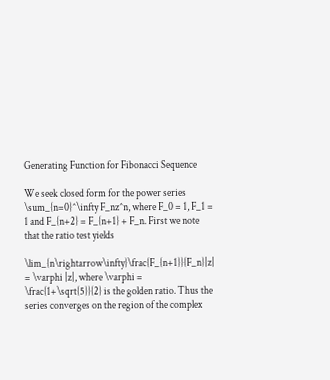Generating Function for Fibonacci Sequence

We seek closed form for the power series \sum_{n=0}^\infty F_nz^n, where F_0 = 1, F_1 = 1 and F_{n+2} = F_{n+1} + F_n. First we note that the ratio test yields

\lim_{n\rightarrow\infty}\frac{F_{n+1}}{F_n}|z| = \varphi |z|, where \varphi = \frac{1+\sqrt{5}}{2} is the golden ratio. Thus the series converges on the region of the complex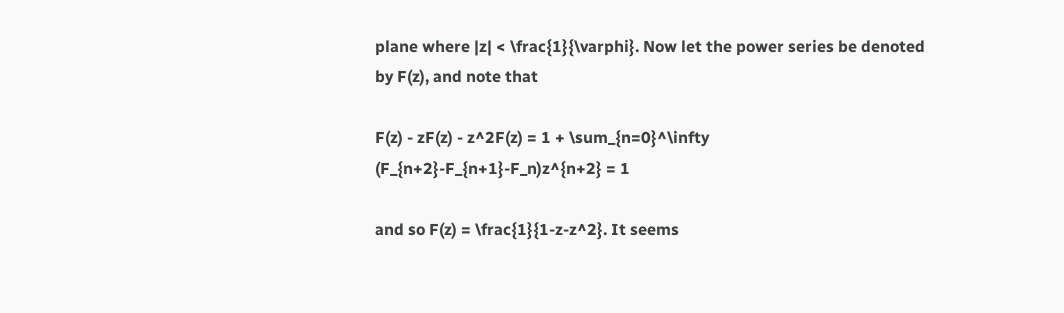plane where |z| < \frac{1}{\varphi}. Now let the power series be denoted by F(z), and note that

F(z) - zF(z) - z^2F(z) = 1 + \sum_{n=0}^\infty (F_{n+2}-F_{n+1}-F_n)z^{n+2} = 1

and so F(z) = \frac{1}{1-z-z^2}. It seems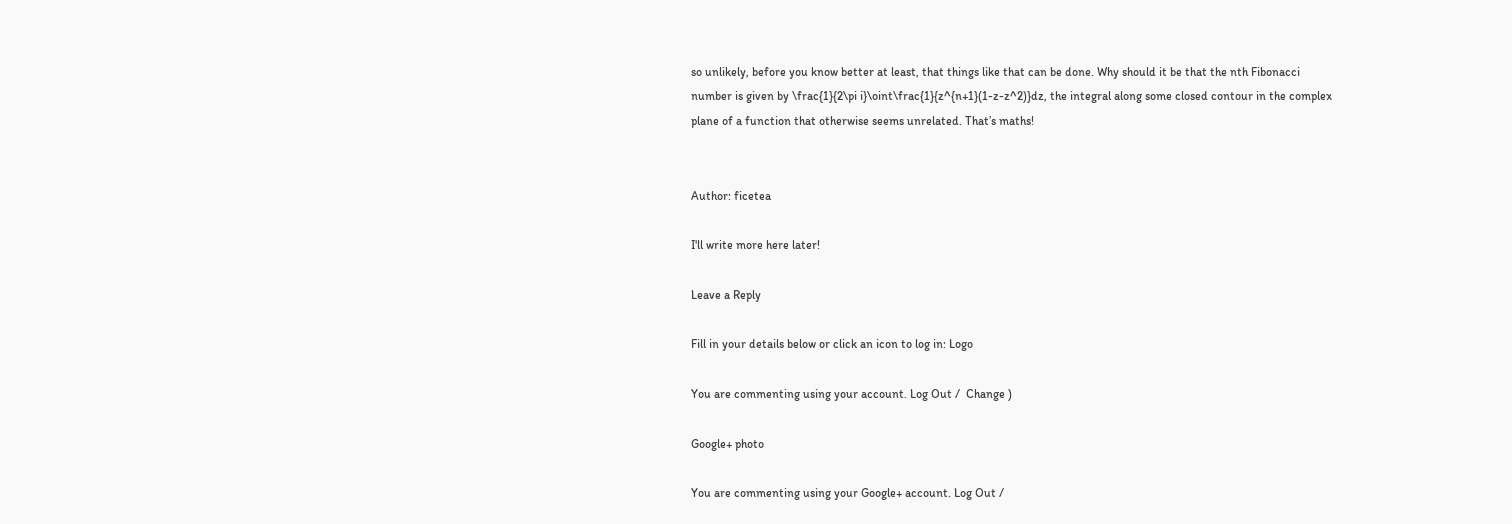so unlikely, before you know better at least, that things like that can be done. Why should it be that the nth Fibonacci number is given by \frac{1}{2\pi i}\oint\frac{1}{z^{n+1}(1-z-z^2)}dz, the integral along some closed contour in the complex plane of a function that otherwise seems unrelated. That’s maths!


Author: ficetea

I'll write more here later!

Leave a Reply

Fill in your details below or click an icon to log in: Logo

You are commenting using your account. Log Out /  Change )

Google+ photo

You are commenting using your Google+ account. Log Out /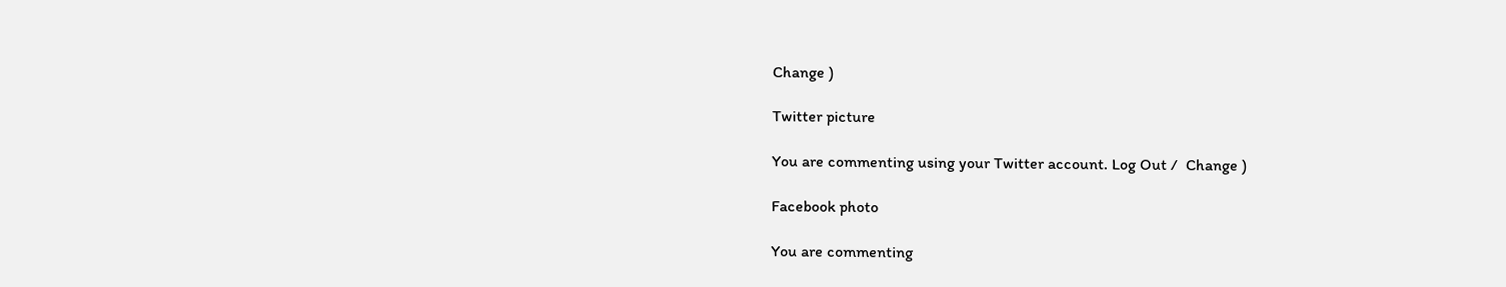Change )

Twitter picture

You are commenting using your Twitter account. Log Out /  Change )

Facebook photo

You are commenting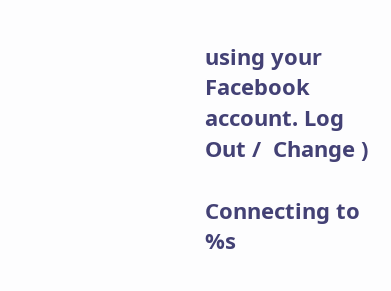using your Facebook account. Log Out /  Change )

Connecting to %s